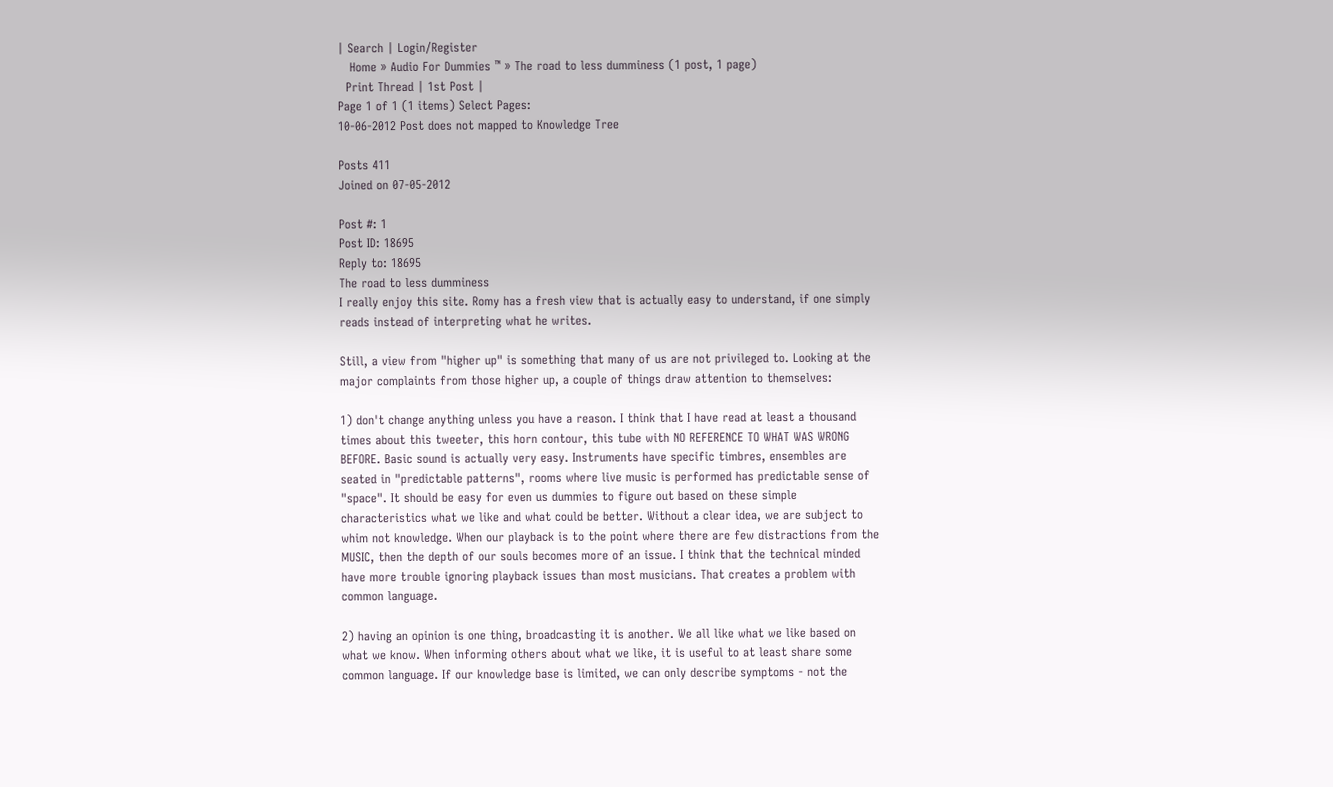| Search | Login/Register
   Home » Audio For Dummies ™ » The road to less dumminess (1 post, 1 page)
  Print Thread | 1st Post |
Page 1 of 1 (1 items) Select Pages:
10-06-2012 Post does not mapped to Knowledge Tree

Posts 411
Joined on 07-05-2012

Post #: 1
Post ID: 18695
Reply to: 18695
The road to less dumminess
I really enjoy this site. Romy has a fresh view that is actually easy to understand, if one simply reads instead of interpreting what he writes.

Still, a view from "higher up" is something that many of us are not privileged to. Looking at the major complaints from those higher up, a couple of things draw attention to themselves:

1) don't change anything unless you have a reason. I think that I have read at least a thousand times about this tweeter, this horn contour, this tube with NO REFERENCE TO WHAT WAS WRONG BEFORE. Basic sound is actually very easy. Instruments have specific timbres, ensembles are seated in "predictable patterns", rooms where live music is performed has predictable sense of "space". It should be easy for even us dummies to figure out based on these simple characteristics what we like and what could be better. Without a clear idea, we are subject to whim not knowledge. When our playback is to the point where there are few distractions from the MUSIC, then the depth of our souls becomes more of an issue. I think that the technical minded have more trouble ignoring playback issues than most musicians. That creates a problem with common language.

2) having an opinion is one thing, broadcasting it is another. We all like what we like based on what we know. When informing others about what we like, it is useful to at least share some common language. If our knowledge base is limited, we can only describe symptoms - not the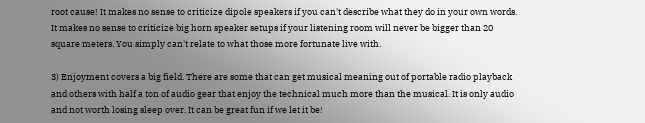root cause! It makes no sense to criticize dipole speakers if you can't describe what they do in your own words. It makes no sense to criticize big horn speaker setups if your listening room will never be bigger than 20 square meters. You simply can't relate to what those more fortunate live with.

3) Enjoyment covers a big field. There are some that can get musical meaning out of portable radio playback and others with half a ton of audio gear that enjoy the technical much more than the musical. It is only audio and not worth losing sleep over. It can be great fun if we let it be!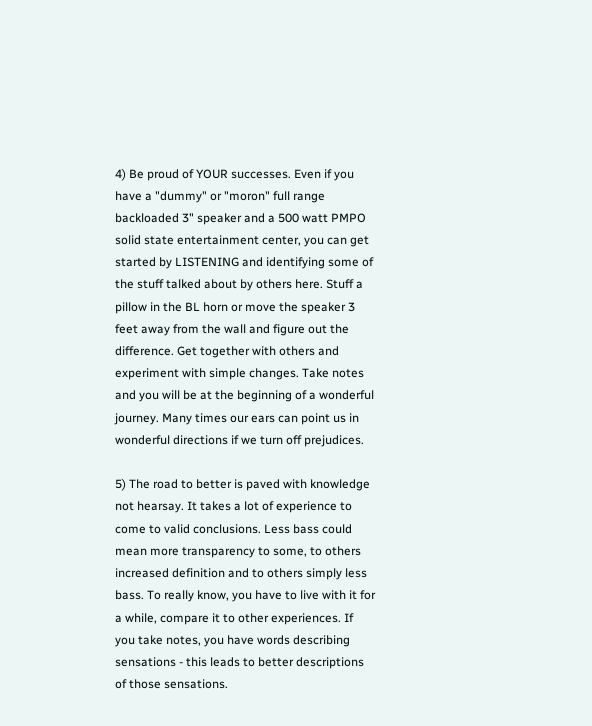4) Be proud of YOUR successes. Even if you have a "dummy" or "moron" full range backloaded 3" speaker and a 500 watt PMPO solid state entertainment center, you can get started by LISTENING and identifying some of the stuff talked about by others here. Stuff a pillow in the BL horn or move the speaker 3 feet away from the wall and figure out the difference. Get together with others and experiment with simple changes. Take notes and you will be at the beginning of a wonderful journey. Many times our ears can point us in wonderful directions if we turn off prejudices.

5) The road to better is paved with knowledge not hearsay. It takes a lot of experience to come to valid conclusions. Less bass could mean more transparency to some, to others increased definition and to others simply less bass. To really know, you have to live with it for a while, compare it to other experiences. If you take notes, you have words describing sensations - this leads to better descriptions of those sensations.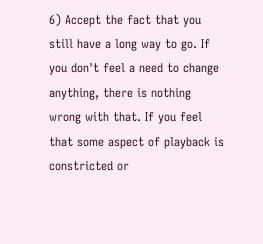6) Accept the fact that you still have a long way to go. If you don't feel a need to change anything, there is nothing wrong with that. If you feel that some aspect of playback is constricted or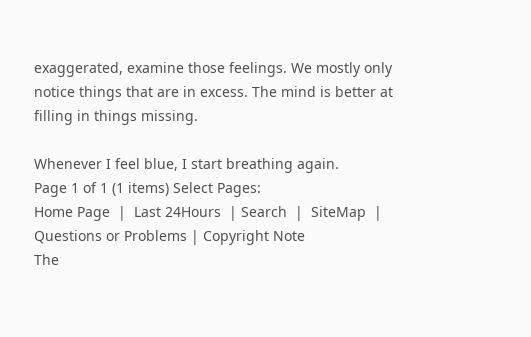exaggerated, examine those feelings. We mostly only notice things that are in excess. The mind is better at filling in things missing.

Whenever I feel blue, I start breathing again.
Page 1 of 1 (1 items) Select Pages:
Home Page  |  Last 24Hours  | Search  |  SiteMap  | Questions or Problems | Copyright Note
The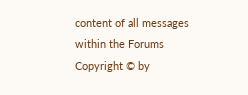content of all messages within the Forums Copyright © by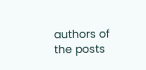authors of the posts